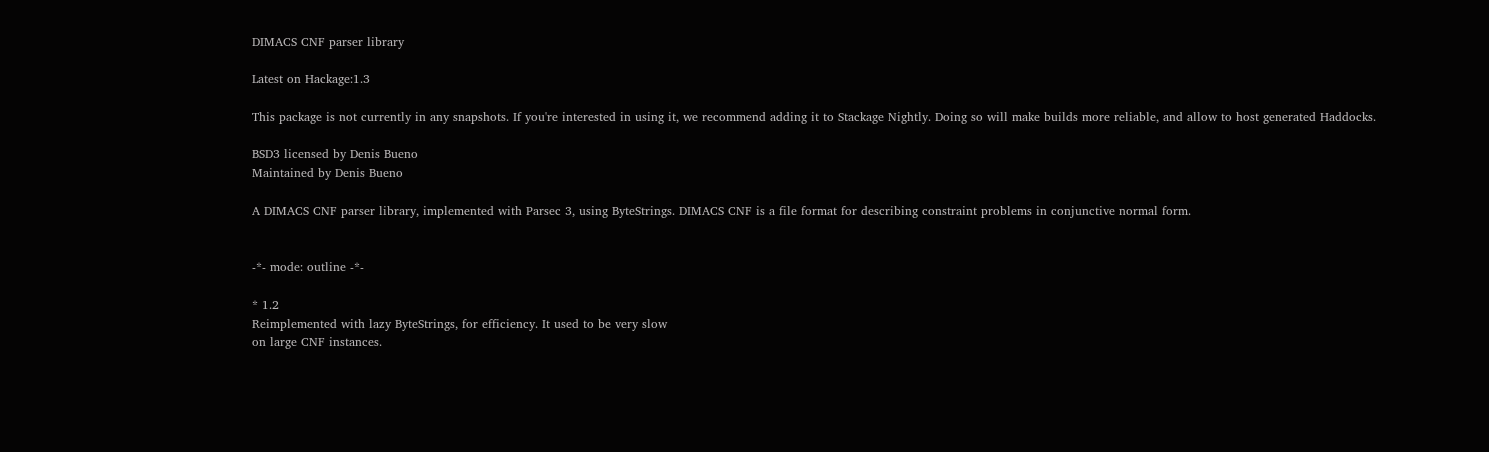DIMACS CNF parser library

Latest on Hackage:1.3

This package is not currently in any snapshots. If you're interested in using it, we recommend adding it to Stackage Nightly. Doing so will make builds more reliable, and allow to host generated Haddocks.

BSD3 licensed by Denis Bueno
Maintained by Denis Bueno

A DIMACS CNF parser library, implemented with Parsec 3, using ByteStrings. DIMACS CNF is a file format for describing constraint problems in conjunctive normal form.


-*- mode: outline -*-

* 1.2
Reimplemented with lazy ByteStrings, for efficiency. It used to be very slow
on large CNF instances.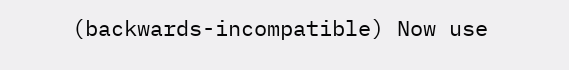(backwards-incompatible) Now use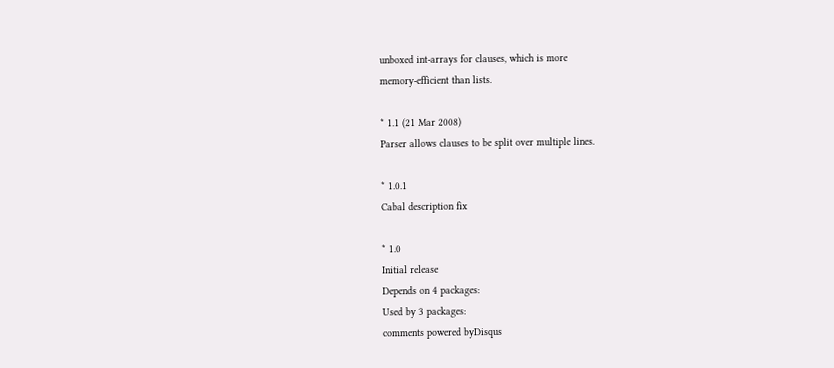unboxed int-arrays for clauses, which is more
memory-efficient than lists.

* 1.1 (21 Mar 2008)
Parser allows clauses to be split over multiple lines.

* 1.0.1
Cabal description fix

* 1.0
Initial release
Depends on 4 packages:
Used by 3 packages:
comments powered byDisqus